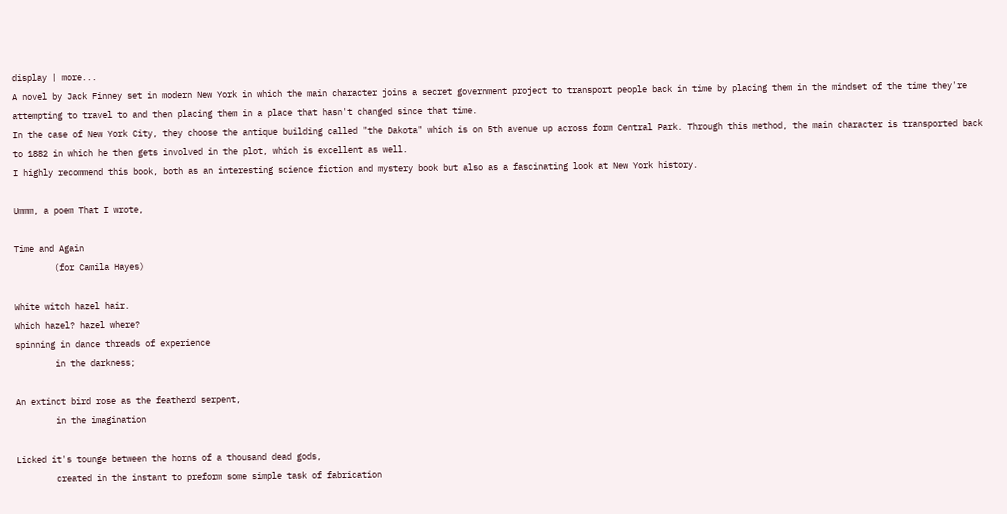display | more...
A novel by Jack Finney set in modern New York in which the main character joins a secret government project to transport people back in time by placing them in the mindset of the time they're attempting to travel to and then placing them in a place that hasn't changed since that time.
In the case of New York City, they choose the antique building called "the Dakota" which is on 5th avenue up across form Central Park. Through this method, the main character is transported back to 1882 in which he then gets involved in the plot, which is excellent as well.
I highly recommend this book, both as an interesting science fiction and mystery book but also as a fascinating look at New York history.

Ummm, a poem That I wrote,

Time and Again
        (for Camila Hayes)

White witch hazel hair.
Which hazel? hazel where?
spinning in dance threads of experience
        in the darkness;

An extinct bird rose as the featherd serpent,
        in the imagination

Licked it's tounge between the horns of a thousand dead gods,
        created in the instant to preform some simple task of fabrication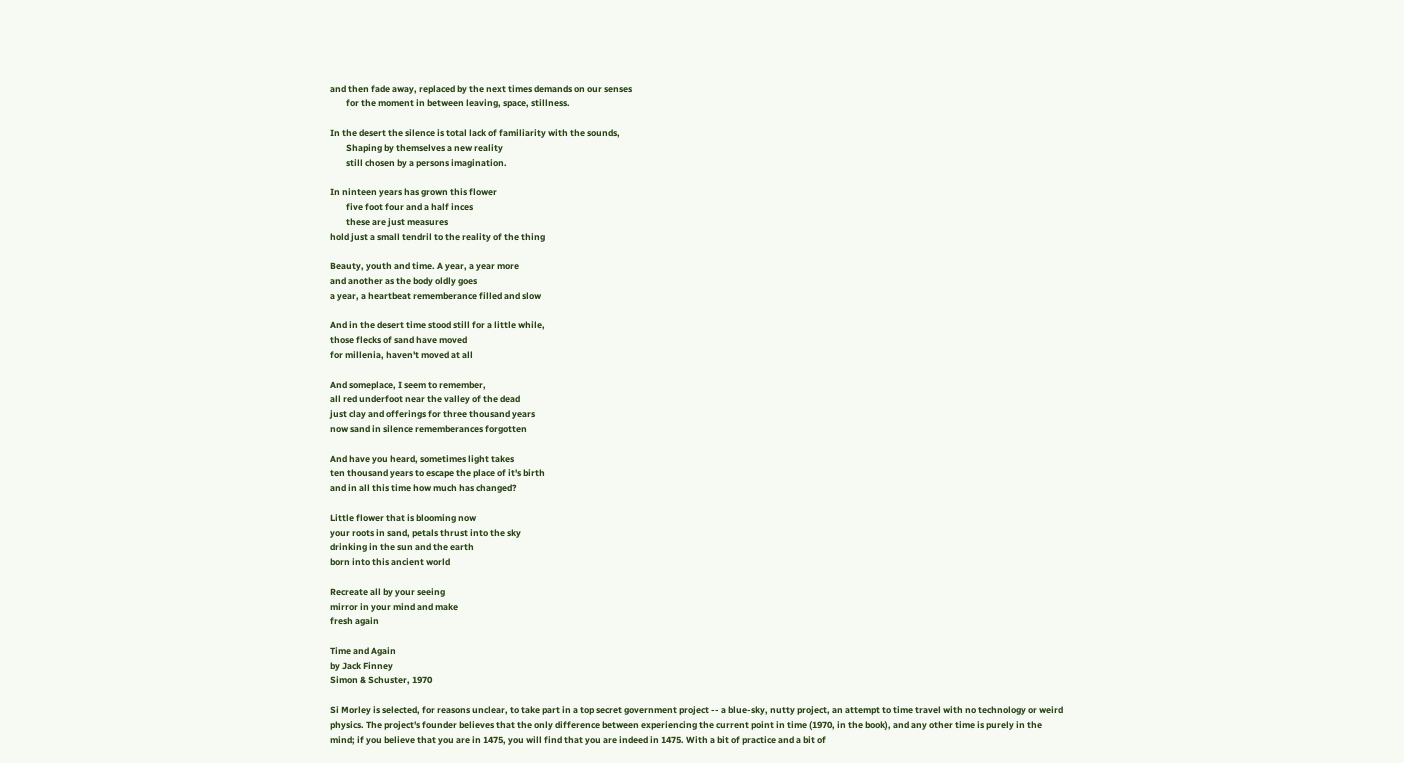and then fade away, replaced by the next times demands on our senses
        for the moment in between leaving, space, stillness.

In the desert the silence is total lack of familiarity with the sounds,
        Shaping by themselves a new reality
        still chosen by a persons imagination.

In ninteen years has grown this flower
        five foot four and a half inces
        these are just measures
hold just a small tendril to the reality of the thing

Beauty, youth and time. A year, a year more
and another as the body oldly goes
a year, a heartbeat rememberance filled and slow

And in the desert time stood still for a little while,
those flecks of sand have moved
for millenia, haven't moved at all

And someplace, I seem to remember,
all red underfoot near the valley of the dead
just clay and offerings for three thousand years
now sand in silence rememberances forgotten

And have you heard, sometimes light takes
ten thousand years to escape the place of it's birth
and in all this time how much has changed?

Little flower that is blooming now
your roots in sand, petals thrust into the sky
drinking in the sun and the earth
born into this ancient world

Recreate all by your seeing
mirror in your mind and make
fresh again

Time and Again
by Jack Finney
Simon & Schuster, 1970

Si Morley is selected, for reasons unclear, to take part in a top secret government project -- a blue-sky, nutty project, an attempt to time travel with no technology or weird physics. The project's founder believes that the only difference between experiencing the current point in time (1970, in the book), and any other time is purely in the mind; if you believe that you are in 1475, you will find that you are indeed in 1475. With a bit of practice and a bit of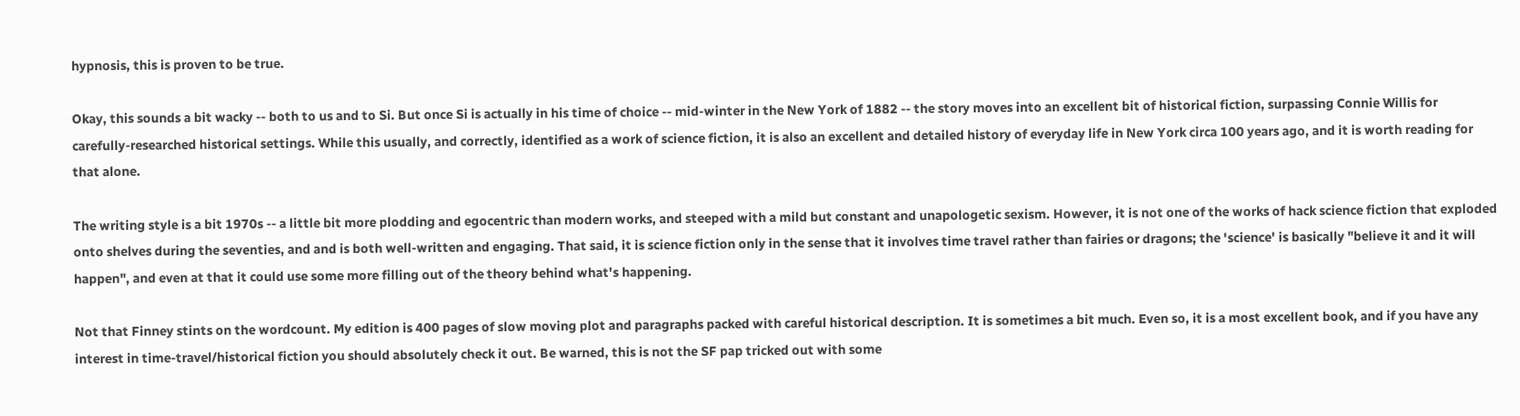hypnosis, this is proven to be true.

Okay, this sounds a bit wacky -- both to us and to Si. But once Si is actually in his time of choice -- mid-winter in the New York of 1882 -- the story moves into an excellent bit of historical fiction, surpassing Connie Willis for carefully-researched historical settings. While this usually, and correctly, identified as a work of science fiction, it is also an excellent and detailed history of everyday life in New York circa 100 years ago, and it is worth reading for that alone.

The writing style is a bit 1970s -- a little bit more plodding and egocentric than modern works, and steeped with a mild but constant and unapologetic sexism. However, it is not one of the works of hack science fiction that exploded onto shelves during the seventies, and and is both well-written and engaging. That said, it is science fiction only in the sense that it involves time travel rather than fairies or dragons; the 'science' is basically "believe it and it will happen", and even at that it could use some more filling out of the theory behind what's happening.

Not that Finney stints on the wordcount. My edition is 400 pages of slow moving plot and paragraphs packed with careful historical description. It is sometimes a bit much. Even so, it is a most excellent book, and if you have any interest in time-travel/historical fiction you should absolutely check it out. Be warned, this is not the SF pap tricked out with some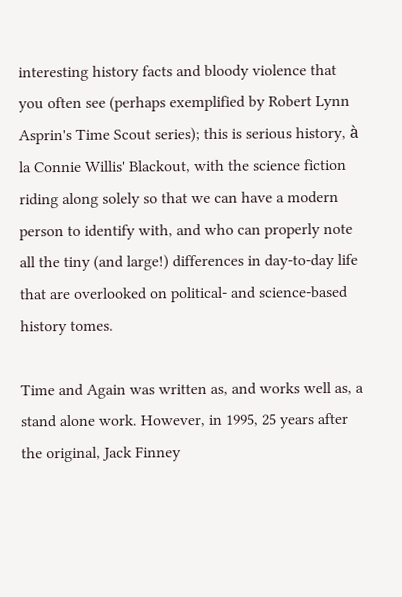interesting history facts and bloody violence that you often see (perhaps exemplified by Robert Lynn Asprin's Time Scout series); this is serious history, à la Connie Willis' Blackout, with the science fiction riding along solely so that we can have a modern person to identify with, and who can properly note all the tiny (and large!) differences in day-to-day life that are overlooked on political- and science-based history tomes.

Time and Again was written as, and works well as, a stand alone work. However, in 1995, 25 years after the original, Jack Finney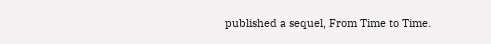published a sequel, From Time to Time.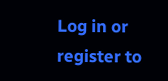Log in or register to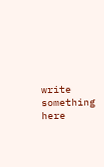write something here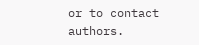or to contact authors.